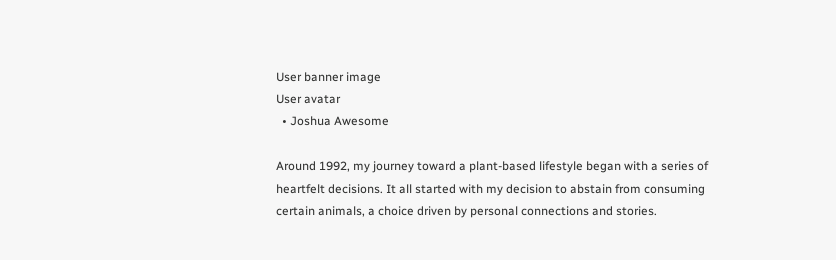User banner image
User avatar
  • Joshua Awesome

Around 1992, my journey toward a plant-based lifestyle began with a series of heartfelt decisions. It all started with my decision to abstain from consuming certain animals, a choice driven by personal connections and stories.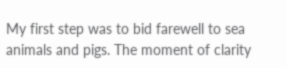My first step was to bid farewell to sea animals and pigs. The moment of clarity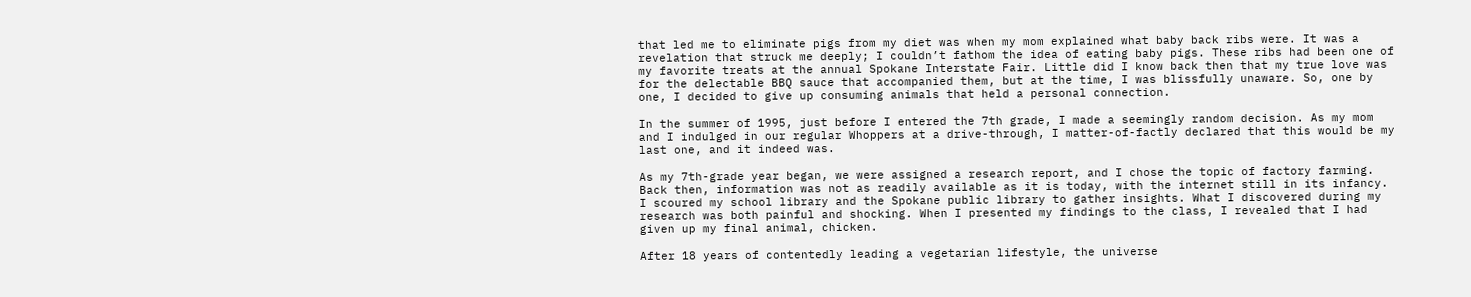that led me to eliminate pigs from my diet was when my mom explained what baby back ribs were. It was a revelation that struck me deeply; I couldn’t fathom the idea of eating baby pigs. These ribs had been one of my favorite treats at the annual Spokane Interstate Fair. Little did I know back then that my true love was for the delectable BBQ sauce that accompanied them, but at the time, I was blissfully unaware. So, one by one, I decided to give up consuming animals that held a personal connection.

In the summer of 1995, just before I entered the 7th grade, I made a seemingly random decision. As my mom and I indulged in our regular Whoppers at a drive-through, I matter-of-factly declared that this would be my last one, and it indeed was.

As my 7th-grade year began, we were assigned a research report, and I chose the topic of factory farming. Back then, information was not as readily available as it is today, with the internet still in its infancy. I scoured my school library and the Spokane public library to gather insights. What I discovered during my research was both painful and shocking. When I presented my findings to the class, I revealed that I had given up my final animal, chicken.

After 18 years of contentedly leading a vegetarian lifestyle, the universe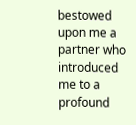bestowed upon me a partner who introduced me to a profound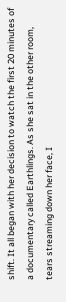shift. It all began with her decision to watch the first 20 minutes of a documentary called Earthlings. As she sat in the other room, tears streaming down her face, I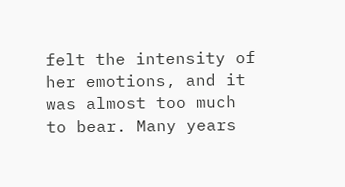felt the intensity of her emotions, and it was almost too much to bear. Many years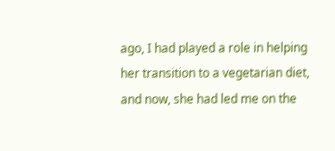ago, I had played a role in helping her transition to a vegetarian diet, and now, she had led me on the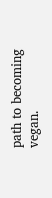path to becoming vegan.